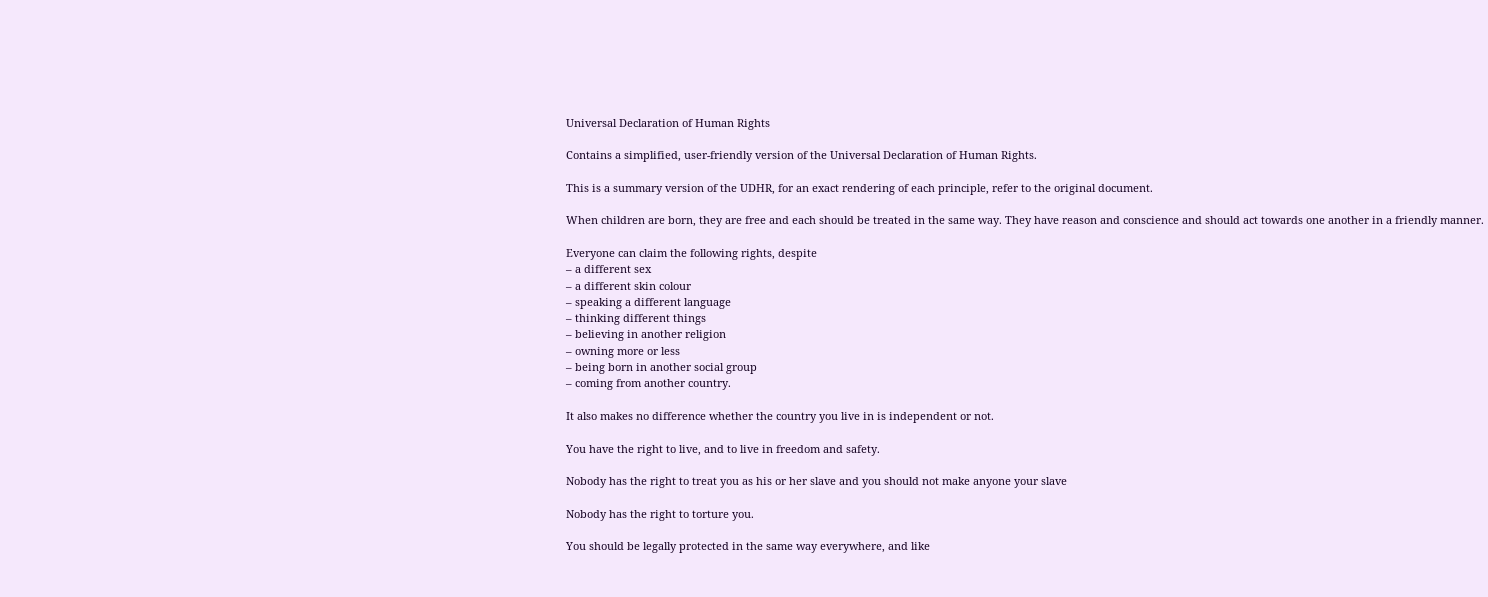Universal Declaration of Human Rights

Contains a simplified, user-friendly version of the Universal Declaration of Human Rights.

This is a summary version of the UDHR, for an exact rendering of each principle, refer to the original document.

When children are born, they are free and each should be treated in the same way. They have reason and conscience and should act towards one another in a friendly manner.

Everyone can claim the following rights, despite
– a different sex
– a different skin colour
– speaking a different language
– thinking different things
– believing in another religion
– owning more or less
– being born in another social group
– coming from another country.

It also makes no difference whether the country you live in is independent or not.

You have the right to live, and to live in freedom and safety.

Nobody has the right to treat you as his or her slave and you should not make anyone your slave

Nobody has the right to torture you.

You should be legally protected in the same way everywhere, and like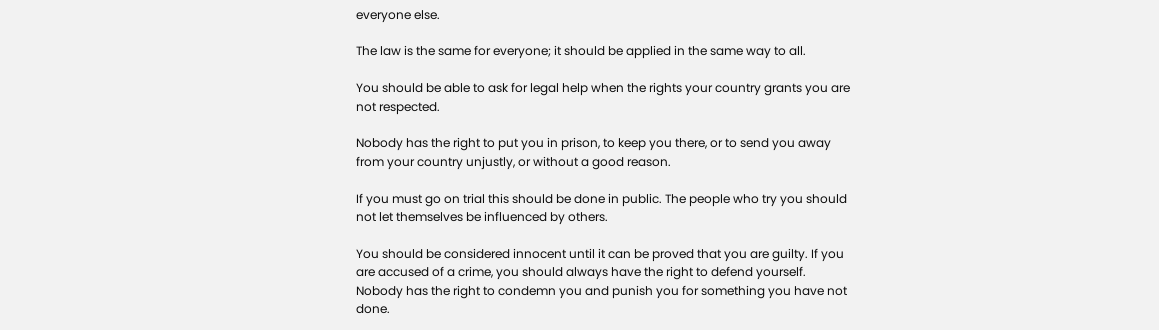everyone else.

The law is the same for everyone; it should be applied in the same way to all.

You should be able to ask for legal help when the rights your country grants you are not respected.

Nobody has the right to put you in prison, to keep you there, or to send you away from your country unjustly, or without a good reason.

If you must go on trial this should be done in public. The people who try you should not let themselves be influenced by others.

You should be considered innocent until it can be proved that you are guilty. If you are accused of a crime, you should always have the right to defend yourself. Nobody has the right to condemn you and punish you for something you have not done.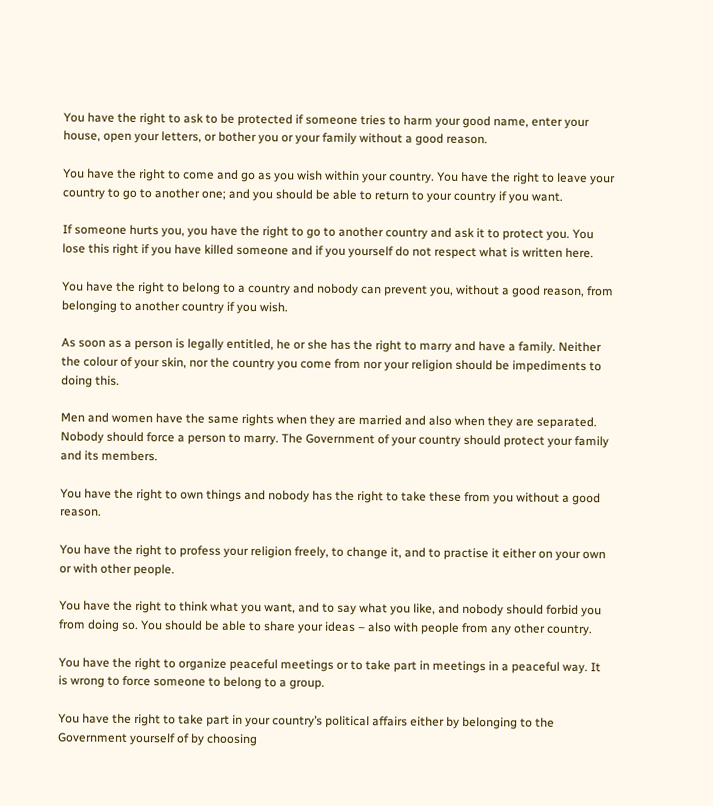You have the right to ask to be protected if someone tries to harm your good name, enter your house, open your letters, or bother you or your family without a good reason.

You have the right to come and go as you wish within your country. You have the right to leave your country to go to another one; and you should be able to return to your country if you want.

If someone hurts you, you have the right to go to another country and ask it to protect you. You lose this right if you have killed someone and if you yourself do not respect what is written here.

You have the right to belong to a country and nobody can prevent you, without a good reason, from belonging to another country if you wish.

As soon as a person is legally entitled, he or she has the right to marry and have a family. Neither the colour of your skin, nor the country you come from nor your religion should be impediments to doing this.

Men and women have the same rights when they are married and also when they are separated. Nobody should force a person to marry. The Government of your country should protect your family and its members.

You have the right to own things and nobody has the right to take these from you without a good reason.

You have the right to profess your religion freely, to change it, and to practise it either on your own or with other people.

You have the right to think what you want, and to say what you like, and nobody should forbid you from doing so. You should be able to share your ideas – also with people from any other country.

You have the right to organize peaceful meetings or to take part in meetings in a peaceful way. It is wrong to force someone to belong to a group.

You have the right to take part in your country’s political affairs either by belonging to the Government yourself of by choosing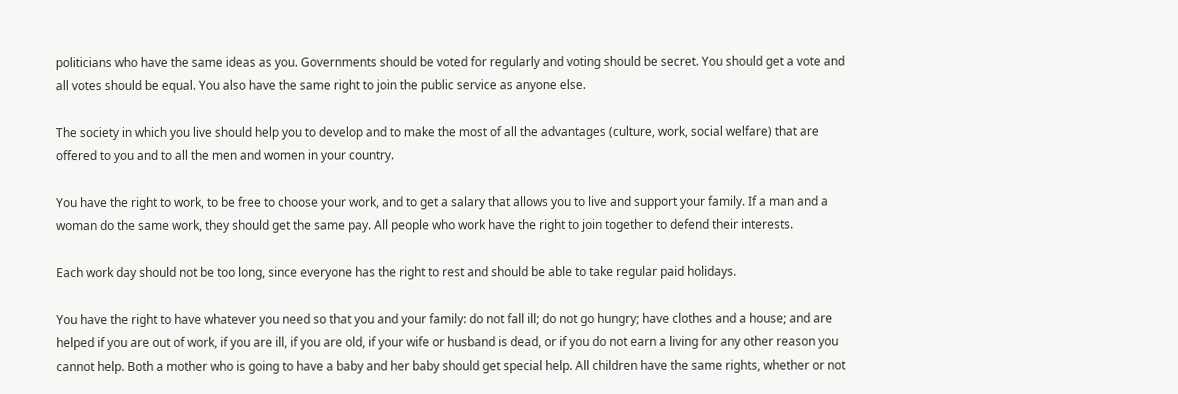politicians who have the same ideas as you. Governments should be voted for regularly and voting should be secret. You should get a vote and all votes should be equal. You also have the same right to join the public service as anyone else.

The society in which you live should help you to develop and to make the most of all the advantages (culture, work, social welfare) that are offered to you and to all the men and women in your country.

You have the right to work, to be free to choose your work, and to get a salary that allows you to live and support your family. If a man and a woman do the same work, they should get the same pay. All people who work have the right to join together to defend their interests.

Each work day should not be too long, since everyone has the right to rest and should be able to take regular paid holidays.

You have the right to have whatever you need so that you and your family: do not fall ill; do not go hungry; have clothes and a house; and are helped if you are out of work, if you are ill, if you are old, if your wife or husband is dead, or if you do not earn a living for any other reason you cannot help. Both a mother who is going to have a baby and her baby should get special help. All children have the same rights, whether or not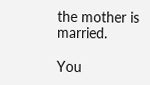the mother is married.

You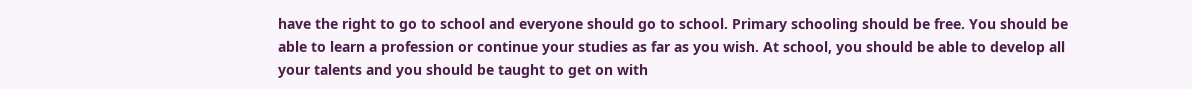have the right to go to school and everyone should go to school. Primary schooling should be free. You should be able to learn a profession or continue your studies as far as you wish. At school, you should be able to develop all your talents and you should be taught to get on with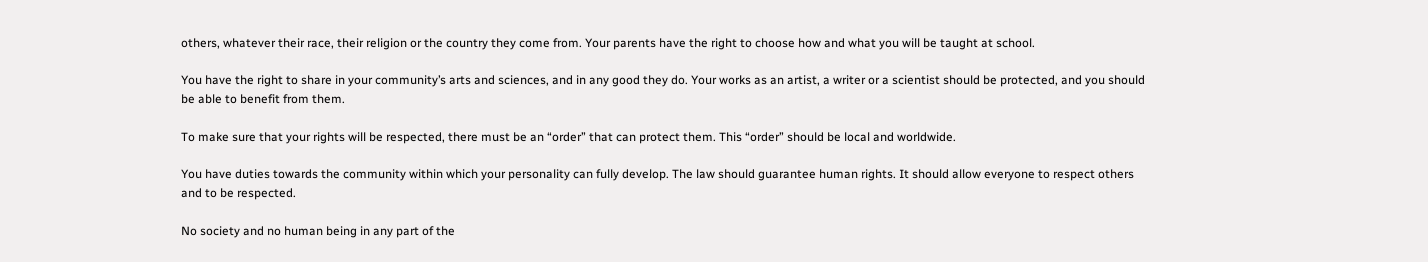others, whatever their race, their religion or the country they come from. Your parents have the right to choose how and what you will be taught at school.

You have the right to share in your community’s arts and sciences, and in any good they do. Your works as an artist, a writer or a scientist should be protected, and you should be able to benefit from them.

To make sure that your rights will be respected, there must be an “order” that can protect them. This “order” should be local and worldwide.

You have duties towards the community within which your personality can fully develop. The law should guarantee human rights. It should allow everyone to respect others and to be respected.

No society and no human being in any part of the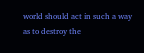world should act in such a way as to destroy the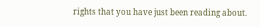rights that you have just been reading about.